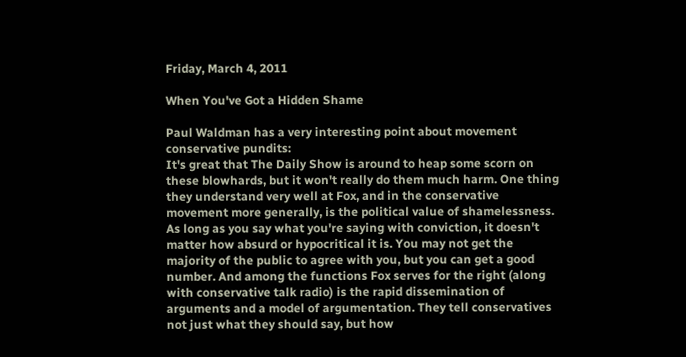Friday, March 4, 2011

When You've Got a Hidden Shame

Paul Waldman has a very interesting point about movement conservative pundits:
It's great that The Daily Show is around to heap some scorn on these blowhards, but it won't really do them much harm. One thing they understand very well at Fox, and in the conservative movement more generally, is the political value of shamelessness. As long as you say what you're saying with conviction, it doesn't matter how absurd or hypocritical it is. You may not get the majority of the public to agree with you, but you can get a good number. And among the functions Fox serves for the right (along with conservative talk radio) is the rapid dissemination of arguments and a model of argumentation. They tell conservatives not just what they should say, but how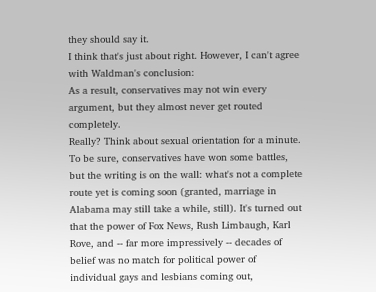they should say it.
I think that's just about right. However, I can't agree with Waldman's conclusion:
As a result, conservatives may not win every argument, but they almost never get routed completely.
Really? Think about sexual orientation for a minute. To be sure, conservatives have won some battles, but the writing is on the wall: what's not a complete route yet is coming soon (granted, marriage in Alabama may still take a while, still). It's turned out that the power of Fox News, Rush Limbaugh, Karl Rove, and -- far more impressively -- decades of belief was no match for political power of individual gays and lesbians coming out,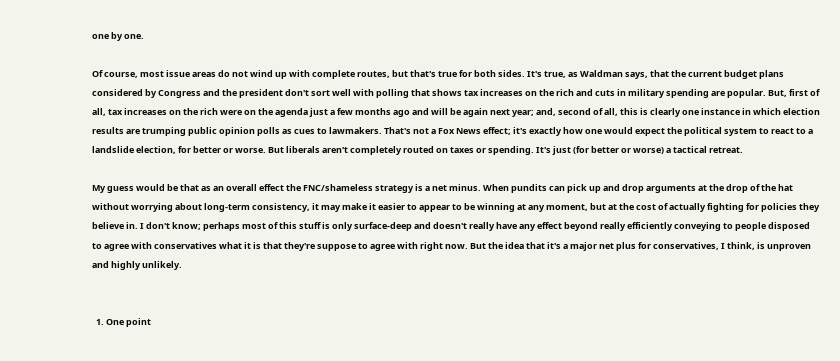one by one.

Of course, most issue areas do not wind up with complete routes, but that's true for both sides. It's true, as Waldman says, that the current budget plans considered by Congress and the president don't sort well with polling that shows tax increases on the rich and cuts in military spending are popular. But, first of all, tax increases on the rich were on the agenda just a few months ago and will be again next year; and, second of all, this is clearly one instance in which election results are trumping public opinion polls as cues to lawmakers. That's not a Fox News effect; it's exactly how one would expect the political system to react to a landslide election, for better or worse. But liberals aren't completely routed on taxes or spending. It's just (for better or worse) a tactical retreat.

My guess would be that as an overall effect the FNC/shameless strategy is a net minus. When pundits can pick up and drop arguments at the drop of the hat without worrying about long-term consistency, it may make it easier to appear to be winning at any moment, but at the cost of actually fighting for policies they believe in. I don't know; perhaps most of this stuff is only surface-deep and doesn't really have any effect beyond really efficiently conveying to people disposed to agree with conservatives what it is that they're suppose to agree with right now. But the idea that it's a major net plus for conservatives, I think, is unproven and highly unlikely.


  1. One point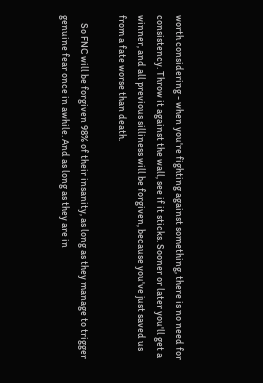worth considering - when you're fighting against something, there is no need for consistency. Throw it against the wall, see if it sticks. Sooner or later you'll get a winner, and all previous silliness will be forgiven, because you've just saved us from a fate worse than death.

    So FNC will be forgiven 98% of their insanity, as long as they manage to trigger genuine fear once in awhile. And as long as they are in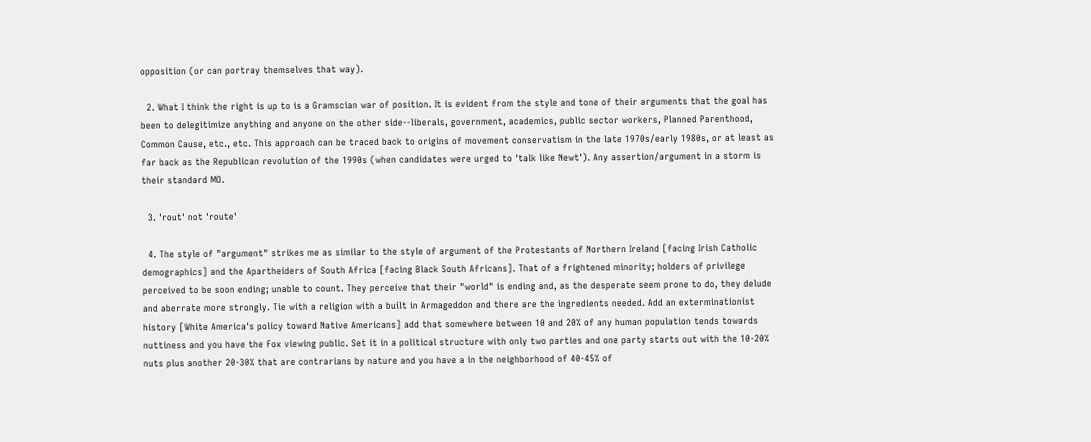opposition (or can portray themselves that way).

  2. What I think the right is up to is a Gramscian war of position. It is evident from the style and tone of their arguments that the goal has been to delegitimize anything and anyone on the other side--liberals, government, academics, public sector workers, Planned Parenthood, Common Cause, etc., etc. This approach can be traced back to origins of movement conservatism in the late 1970s/early 1980s, or at least as far back as the Republican revolution of the 1990s (when candidates were urged to 'talk like Newt'). Any assertion/argument in a storm is their standard MO.

  3. 'rout' not 'route'

  4. The style of "argument" strikes me as similar to the style of argument of the Protestants of Northern Ireland [facing Irish Catholic demographics] and the Apartheiders of South Africa [facing Black South Africans]. That of a frightened minority; holders of privilege perceived to be soon ending; unable to count. They perceive that their "world" is ending and, as the desperate seem prone to do, they delude and aberrate more strongly. Tie with a religion with a built in Armageddon and there are the ingredients needed. Add an exterminationist history [White America's policy toward Native Americans] add that somewhere between 10 and 20% of any human population tends towards nuttiness and you have the Fox viewing public. Set it in a political structure with only two parties and one party starts out with the 10-20% nuts plus another 20-30% that are contrarians by nature and you have a in the neighborhood of 40-45% of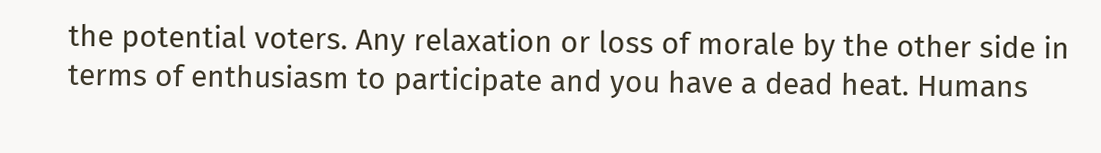the potential voters. Any relaxation or loss of morale by the other side in terms of enthusiasm to participate and you have a dead heat. Humans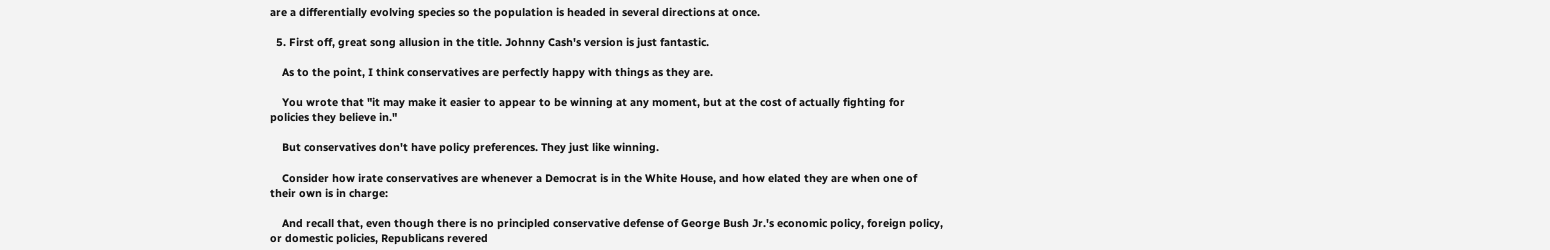are a differentially evolving species so the population is headed in several directions at once.

  5. First off, great song allusion in the title. Johnny Cash's version is just fantastic.

    As to the point, I think conservatives are perfectly happy with things as they are.

    You wrote that "it may make it easier to appear to be winning at any moment, but at the cost of actually fighting for policies they believe in."

    But conservatives don't have policy preferences. They just like winning.

    Consider how irate conservatives are whenever a Democrat is in the White House, and how elated they are when one of their own is in charge:

    And recall that, even though there is no principled conservative defense of George Bush Jr.'s economic policy, foreign policy, or domestic policies, Republicans revered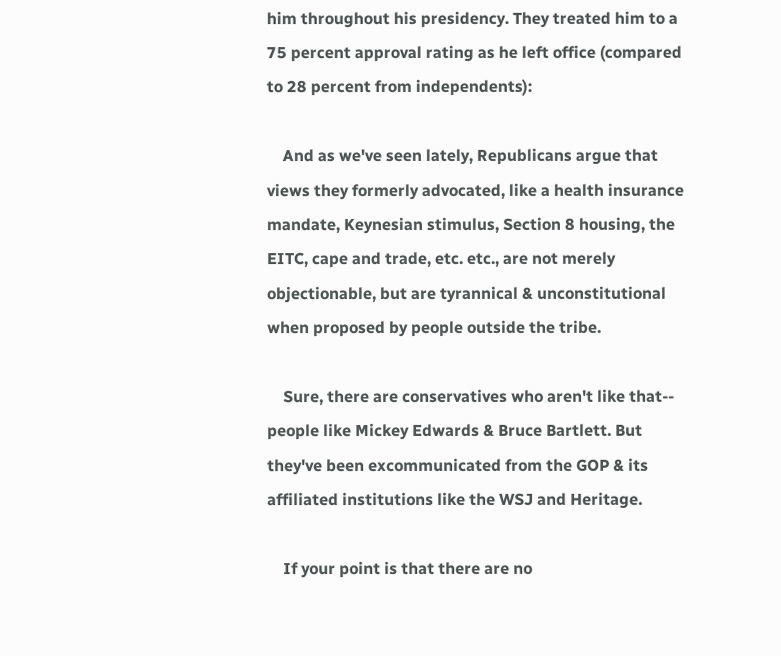him throughout his presidency. They treated him to a 75 percent approval rating as he left office (compared to 28 percent from independents):

    And as we've seen lately, Republicans argue that views they formerly advocated, like a health insurance mandate, Keynesian stimulus, Section 8 housing, the EITC, cape and trade, etc. etc., are not merely objectionable, but are tyrannical & unconstitutional when proposed by people outside the tribe.

    Sure, there are conservatives who aren't like that-- people like Mickey Edwards & Bruce Bartlett. But they've been excommunicated from the GOP & its affiliated institutions like the WSJ and Heritage.

    If your point is that there are no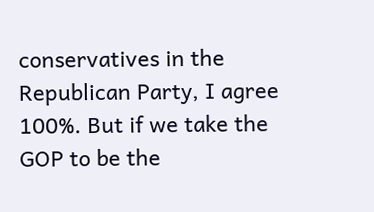conservatives in the Republican Party, I agree 100%. But if we take the GOP to be the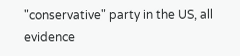"conservative" party in the US, all evidence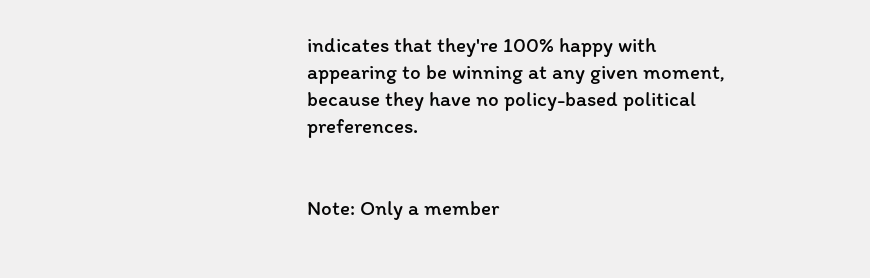indicates that they're 100% happy with appearing to be winning at any given moment, because they have no policy-based political preferences.


Note: Only a member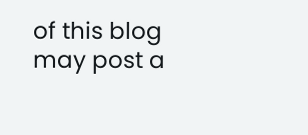of this blog may post a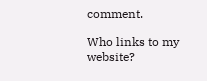comment.

Who links to my website?